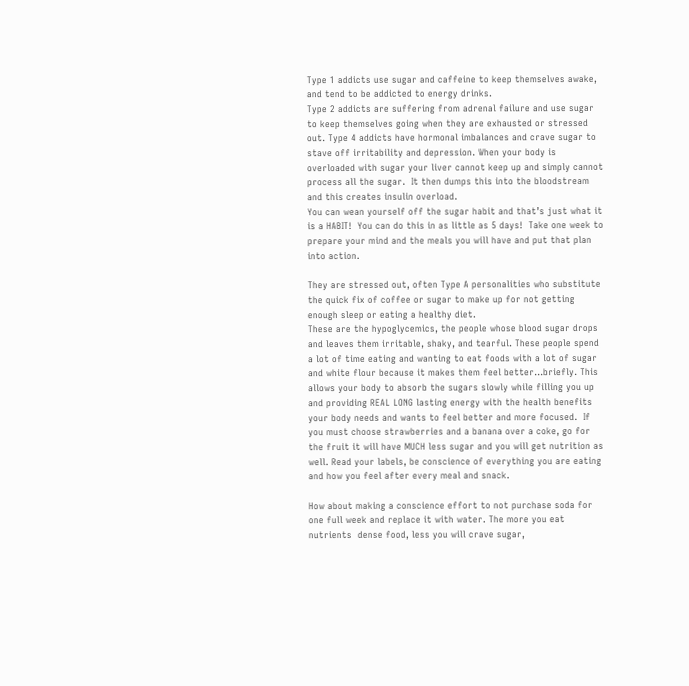Type 1 addicts use sugar and caffeine to keep themselves awake, and tend to be addicted to energy drinks.
Type 2 addicts are suffering from adrenal failure and use sugar to keep themselves going when they are exhausted or stressed out. Type 4 addicts have hormonal imbalances and crave sugar to stave off irritability and depression. When your body is overloaded with sugar your liver cannot keep up and simply cannot process all the sugar.  It then dumps this into the bloodstream and this creates insulin overload.
You can wean yourself off the sugar habit and that’s just what it is a HABIT!  You can do this in as little as 5 days!  Take one week to prepare your mind and the meals you will have and put that plan into action.

They are stressed out, often Type A personalities who substitute the quick fix of coffee or sugar to make up for not getting enough sleep or eating a healthy diet.
These are the hypoglycemics, the people whose blood sugar drops and leaves them irritable, shaky, and tearful. These people spend a lot of time eating and wanting to eat foods with a lot of sugar and white flour because it makes them feel better…briefly. This allows your body to absorb the sugars slowly while filling you up and providing REAL LONG lasting energy with the health benefits your body needs and wants to feel better and more focused.  If you must choose strawberries and a banana over a coke, go for the fruit it will have MUCH less sugar and you will get nutrition as well. Read your labels, be conscience of everything you are eating and how you feel after every meal and snack.

How about making a conscience effort to not purchase soda for one full week and replace it with water. The more you eat nutrients  dense food, less you will crave sugar,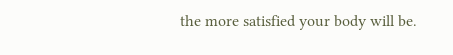the more satisfied your body will be.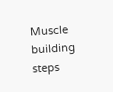Muscle building steps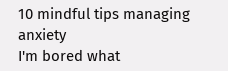10 mindful tips managing anxiety
I'm bored what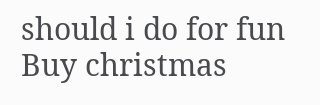should i do for fun
Buy christmas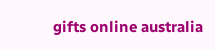gifts online australia